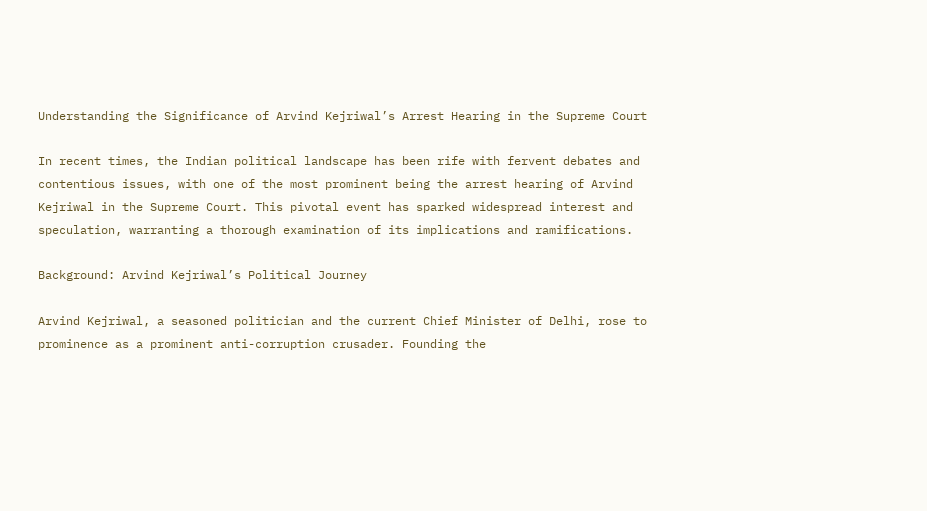Understanding the Significance of Arvind Kejriwal’s Arrest Hearing in the Supreme Court

In recent times, the Indian political landscape has been rife with fervent debates and contentious issues, with one of the most prominent being the arrest hearing of Arvind Kejriwal in the Supreme Court. This pivotal event has sparked widespread interest and speculation, warranting a thorough examination of its implications and ramifications.

Background: Arvind Kejriwal’s Political Journey

Arvind Kejriwal, a seasoned politician and the current Chief Minister of Delhi, rose to prominence as a prominent anti-corruption crusader. Founding the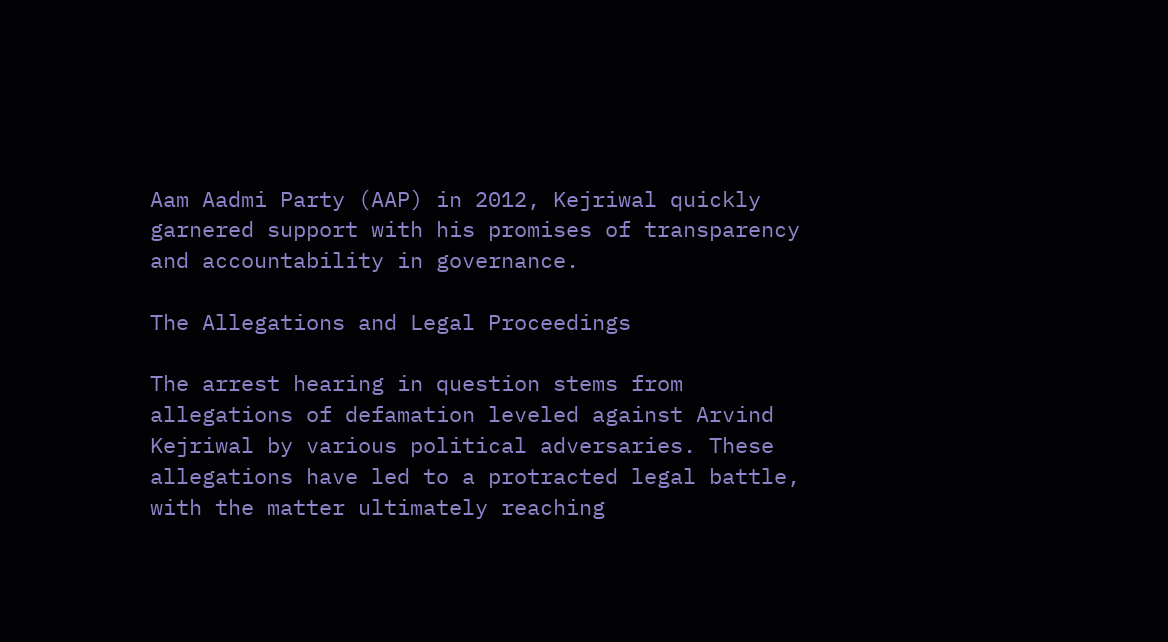Aam Aadmi Party (AAP) in 2012, Kejriwal quickly garnered support with his promises of transparency and accountability in governance.

The Allegations and Legal Proceedings

The arrest hearing in question stems from allegations of defamation leveled against Arvind Kejriwal by various political adversaries. These allegations have led to a protracted legal battle, with the matter ultimately reaching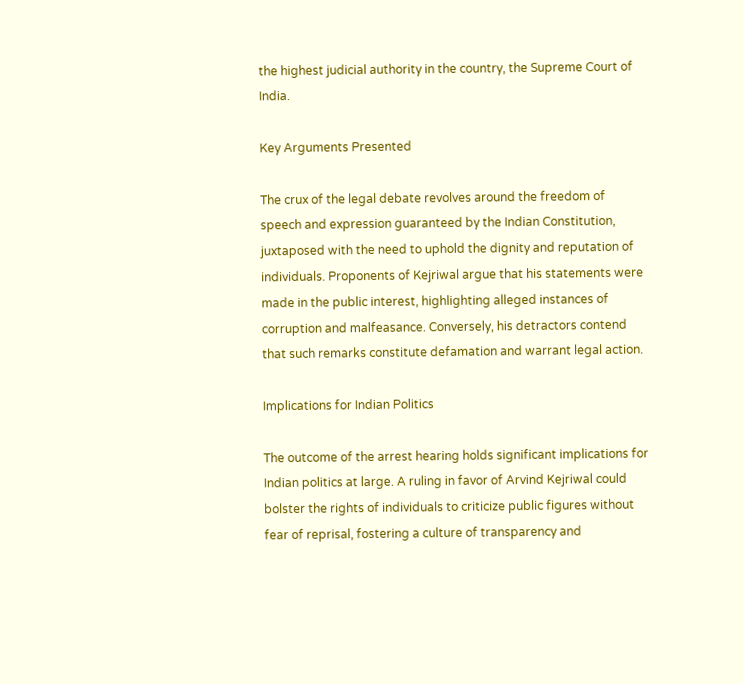the highest judicial authority in the country, the Supreme Court of India.

Key Arguments Presented

The crux of the legal debate revolves around the freedom of speech and expression guaranteed by the Indian Constitution, juxtaposed with the need to uphold the dignity and reputation of individuals. Proponents of Kejriwal argue that his statements were made in the public interest, highlighting alleged instances of corruption and malfeasance. Conversely, his detractors contend that such remarks constitute defamation and warrant legal action.

Implications for Indian Politics

The outcome of the arrest hearing holds significant implications for Indian politics at large. A ruling in favor of Arvind Kejriwal could bolster the rights of individuals to criticize public figures without fear of reprisal, fostering a culture of transparency and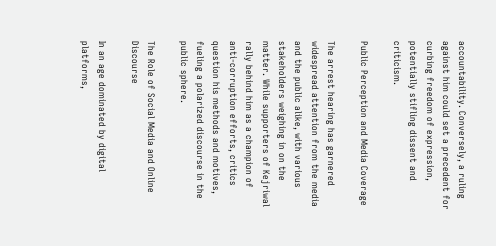accountability. Conversely, a ruling against him could set a precedent for curbing freedom of expression, potentially stifling dissent and criticism.

Public Perception and Media Coverage

The arrest hearing has garnered widespread attention from the media and the public alike, with various stakeholders weighing in on the matter. While supporters of Kejriwal rally behind him as a champion of anti-corruption efforts, critics question his methods and motives, fueling a polarized discourse in the public sphere.

The Role of Social Media and Online Discourse

In an age dominated by digital platforms,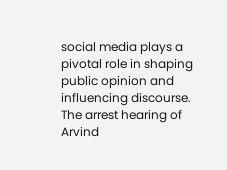social media plays a pivotal role in shaping public opinion and influencing discourse. The arrest hearing of Arvind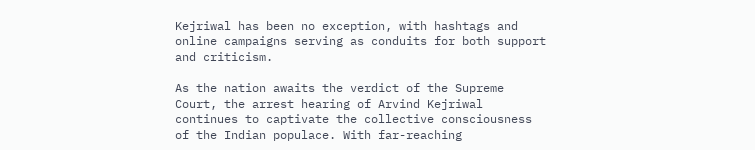Kejriwal has been no exception, with hashtags and online campaigns serving as conduits for both support and criticism.

As the nation awaits the verdict of the Supreme Court, the arrest hearing of Arvind Kejriwal continues to captivate the collective consciousness of the Indian populace. With far-reaching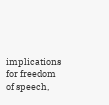implications for freedom of speech,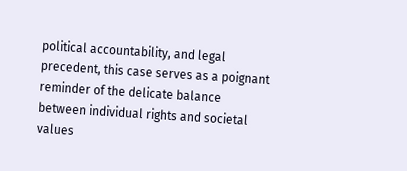political accountability, and legal precedent, this case serves as a poignant reminder of the delicate balance between individual rights and societal values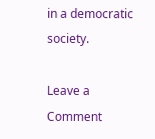in a democratic society.

Leave a Comment